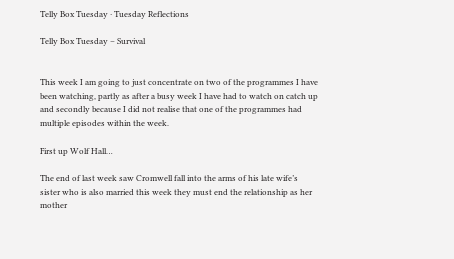Telly Box Tuesday · Tuesday Reflections

Telly Box Tuesday – Survival


This week I am going to just concentrate on two of the programmes I have been watching, partly as after a busy week I have had to watch on catch up and secondly because I did not realise that one of the programmes had multiple episodes within the week.

First up Wolf Hall…

The end of last week saw Cromwell fall into the arms of his late wife’s sister who is also married this week they must end the relationship as her mother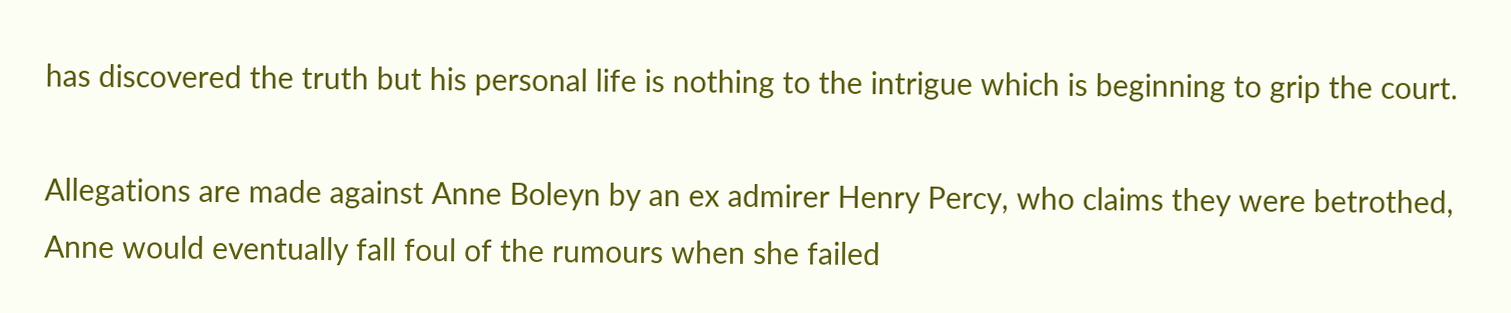has discovered the truth but his personal life is nothing to the intrigue which is beginning to grip the court.

Allegations are made against Anne Boleyn by an ex admirer Henry Percy, who claims they were betrothed, Anne would eventually fall foul of the rumours when she failed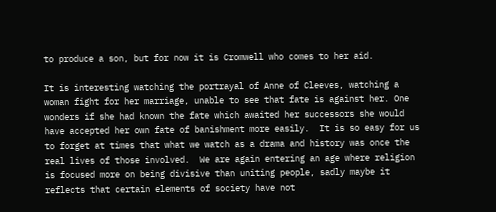to produce a son, but for now it is Cromwell who comes to her aid.

It is interesting watching the portrayal of Anne of Cleeves, watching a woman fight for her marriage, unable to see that fate is against her. One wonders if she had known the fate which awaited her successors she would have accepted her own fate of banishment more easily.  It is so easy for us to forget at times that what we watch as a drama and history was once the real lives of those involved.  We are again entering an age where religion is focused more on being divisive than uniting people, sadly maybe it reflects that certain elements of society have not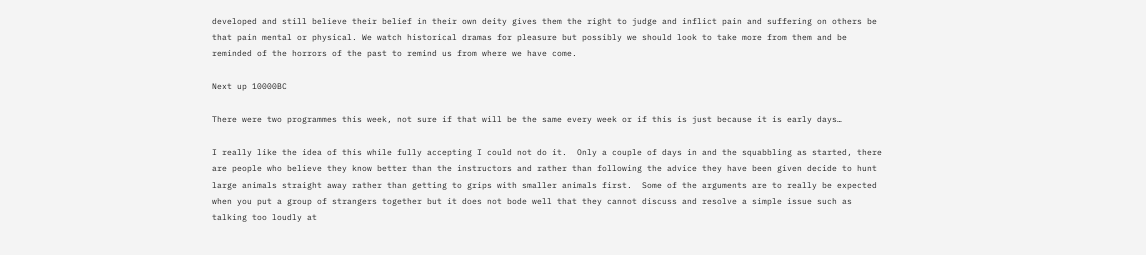developed and still believe their belief in their own deity gives them the right to judge and inflict pain and suffering on others be that pain mental or physical. We watch historical dramas for pleasure but possibly we should look to take more from them and be reminded of the horrors of the past to remind us from where we have come.

Next up 10000BC

There were two programmes this week, not sure if that will be the same every week or if this is just because it is early days…

I really like the idea of this while fully accepting I could not do it.  Only a couple of days in and the squabbling as started, there are people who believe they know better than the instructors and rather than following the advice they have been given decide to hunt large animals straight away rather than getting to grips with smaller animals first.  Some of the arguments are to really be expected when you put a group of strangers together but it does not bode well that they cannot discuss and resolve a simple issue such as talking too loudly at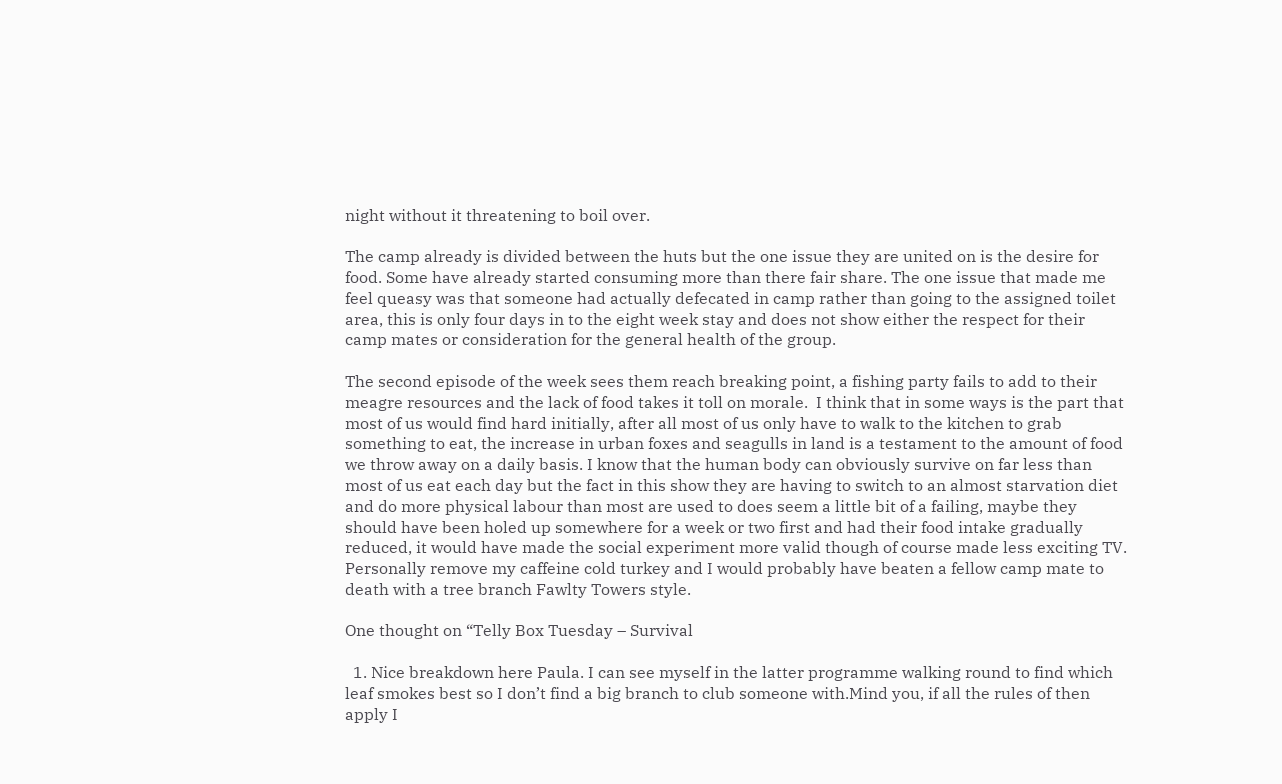night without it threatening to boil over.

The camp already is divided between the huts but the one issue they are united on is the desire for food. Some have already started consuming more than there fair share. The one issue that made me feel queasy was that someone had actually defecated in camp rather than going to the assigned toilet area, this is only four days in to the eight week stay and does not show either the respect for their camp mates or consideration for the general health of the group.

The second episode of the week sees them reach breaking point, a fishing party fails to add to their meagre resources and the lack of food takes it toll on morale.  I think that in some ways is the part that most of us would find hard initially, after all most of us only have to walk to the kitchen to grab something to eat, the increase in urban foxes and seagulls in land is a testament to the amount of food we throw away on a daily basis. I know that the human body can obviously survive on far less than most of us eat each day but the fact in this show they are having to switch to an almost starvation diet and do more physical labour than most are used to does seem a little bit of a failing, maybe they should have been holed up somewhere for a week or two first and had their food intake gradually reduced, it would have made the social experiment more valid though of course made less exciting TV.  Personally remove my caffeine cold turkey and I would probably have beaten a fellow camp mate to death with a tree branch Fawlty Towers style.

One thought on “Telly Box Tuesday – Survival

  1. Nice breakdown here Paula. I can see myself in the latter programme walking round to find which leaf smokes best so I don’t find a big branch to club someone with.Mind you, if all the rules of then apply I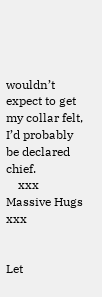wouldn’t expect to get my collar felt, I’d probably be declared chief.
    xxx Massive Hugs xxx


Let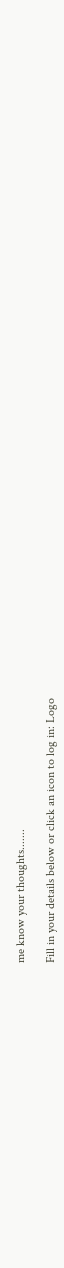me know your thoughts.......

Fill in your details below or click an icon to log in: Logo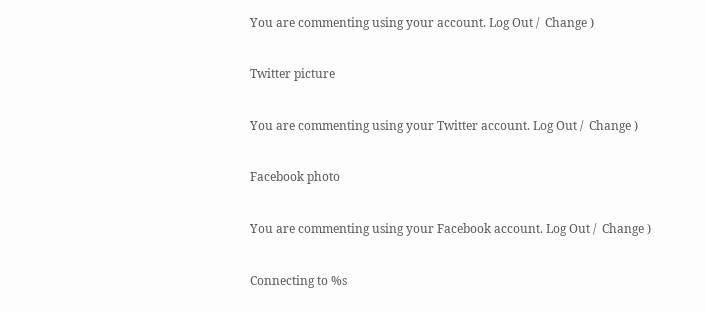You are commenting using your account. Log Out /  Change )

Twitter picture

You are commenting using your Twitter account. Log Out /  Change )

Facebook photo

You are commenting using your Facebook account. Log Out /  Change )

Connecting to %s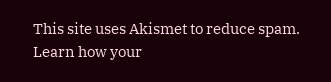This site uses Akismet to reduce spam. Learn how your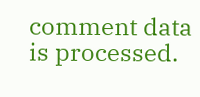comment data is processed.